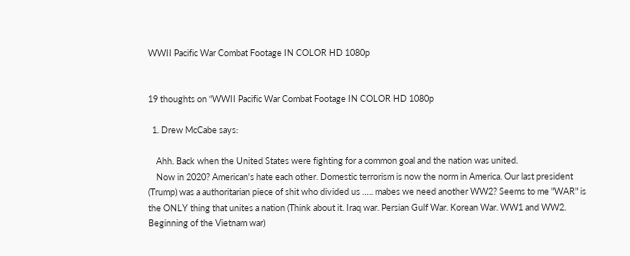WWII Pacific War Combat Footage IN COLOR HD 1080p


19 thoughts on “WWII Pacific War Combat Footage IN COLOR HD 1080p

  1. Drew McCabe says:

    Ahh. Back when the United States were fighting for a common goal and the nation was united.
    Now in 2020? American's hate each other. Domestic terrorism is now the norm in America. Our last president (Trump) was a authoritarian piece of shit who divided us ….. mabes we need another WW2? Seems to me "WAR" is the ONLY thing that unites a nation (Think about it. Iraq war. Persian Gulf War. Korean War. WW1 and WW2. Beginning of the Vietnam war)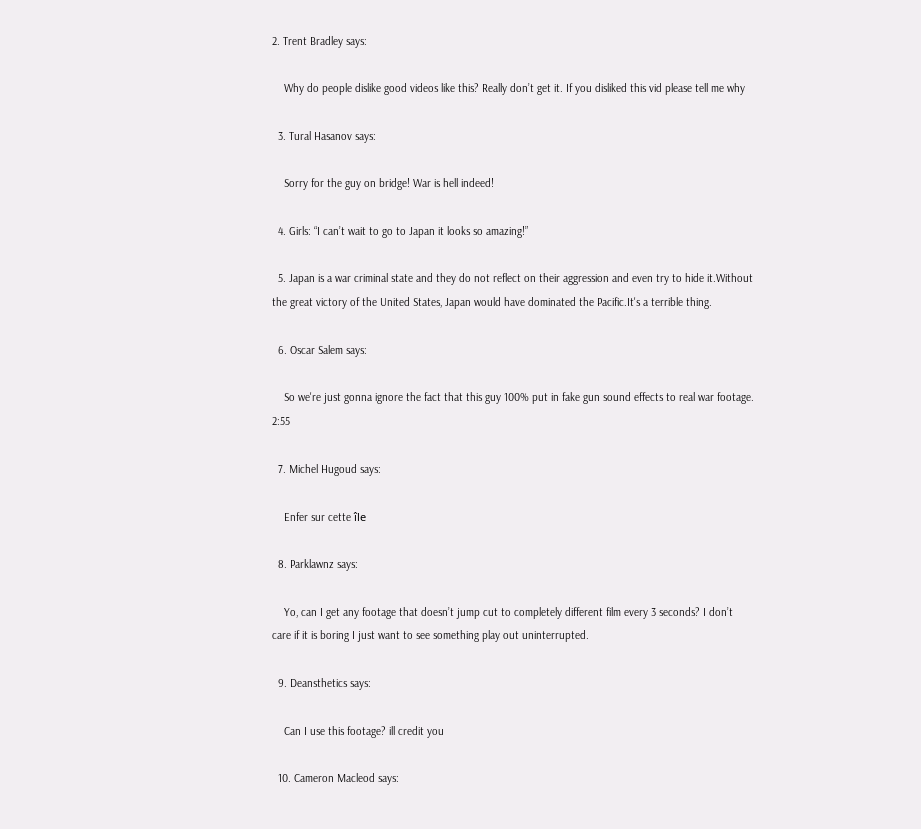2. Trent Bradley says:

    Why do people dislike good videos like this? Really don’t get it. If you disliked this vid please tell me why

  3. Tural Hasanov says:

    Sorry for the guy on bridge! War is hell indeed!

  4. Girls: “I can’t wait to go to Japan it looks so amazing!”

  5. Japan is a war criminal state and they do not reflect on their aggression and even try to hide it.Without the great victory of the United States, Japan would have dominated the Pacific.It's a terrible thing.

  6. Oscar Salem says:

    So we're just gonna ignore the fact that this guy 100% put in fake gun sound effects to real war footage. 2:55

  7. Michel Hugoud says:

    Enfer sur cette île

  8. Parklawnz says:

    Yo, can I get any footage that doesn’t jump cut to completely different film every 3 seconds? I don’t care if it is boring I just want to see something play out uninterrupted.

  9. Deansthetics says:

    Can I use this footage? ill credit you

  10. Cameron Macleod says: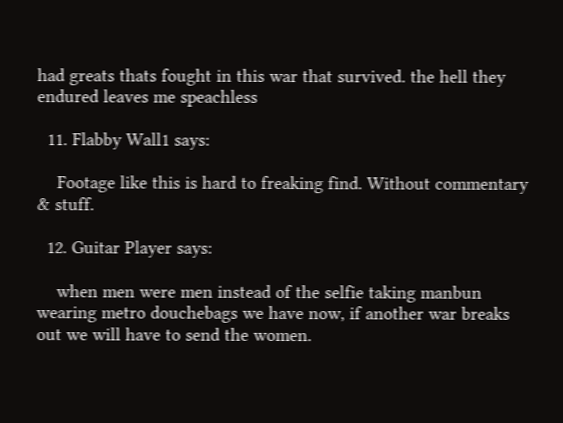had greats thats fought in this war that survived. the hell they endured leaves me speachless

  11. Flabby Wall1 says:

    Footage like this is hard to freaking find. Without commentary & stuff.

  12. Guitar Player says:

    when men were men instead of the selfie taking manbun wearing metro douchebags we have now, if another war breaks out we will have to send the women.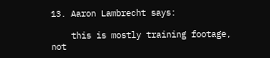13. Aaron Lambrecht says:

    this is mostly training footage, not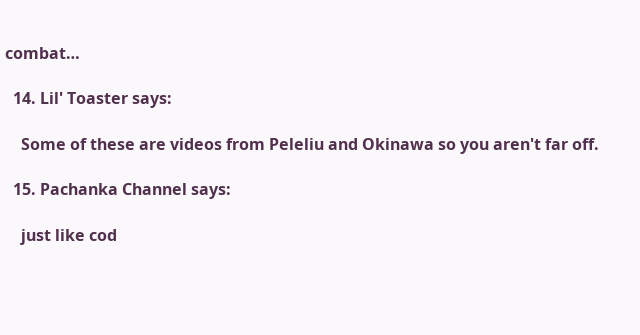combat…

  14. Lil' Toaster says:

    Some of these are videos from Peleliu and Okinawa so you aren't far off.

  15. Pachanka Channel says:

    just like cod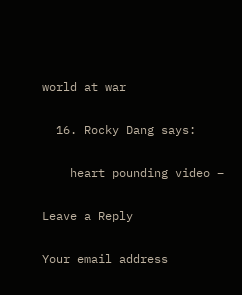world at war

  16. Rocky Dang says:

    heart pounding video –

Leave a Reply

Your email address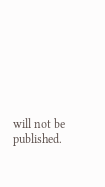will not be published.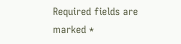Required fields are marked *